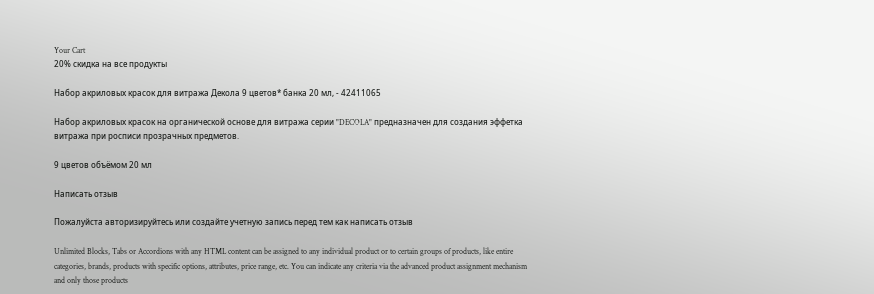Your Cart
20% скидка на все продукты

Набор акриловых красок для витража Декола 9 цветов* банка 20 мл, - 42411065

Набор акриловых красок на органической основе для витража серии "DECOLA" предназначен для создания эффетка витража при росписи прозрачных предметов.

9 цветов объёмом 20 мл

Написать отзыв

Пожалуйста авторизируйтесь или создайте учетную запись перед тем как написать отзыв

Unlimited Blocks, Tabs or Accordions with any HTML content can be assigned to any individual product or to certain groups of products, like entire categories, brands, products with specific options, attributes, price range, etc. You can indicate any criteria via the advanced product assignment mechanism and only those products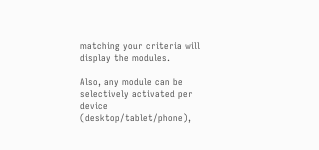matching your criteria will display the modules.

Also, any module can be selectively activated per device (desktop/tablet/phone),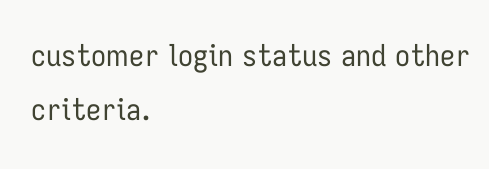customer login status and other criteria.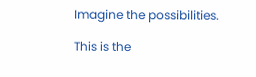Imagine the possibilities.

This is the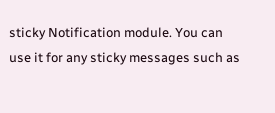sticky Notification module. You can use it for any sticky messages such as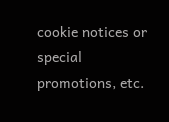cookie notices or special promotions, etc.